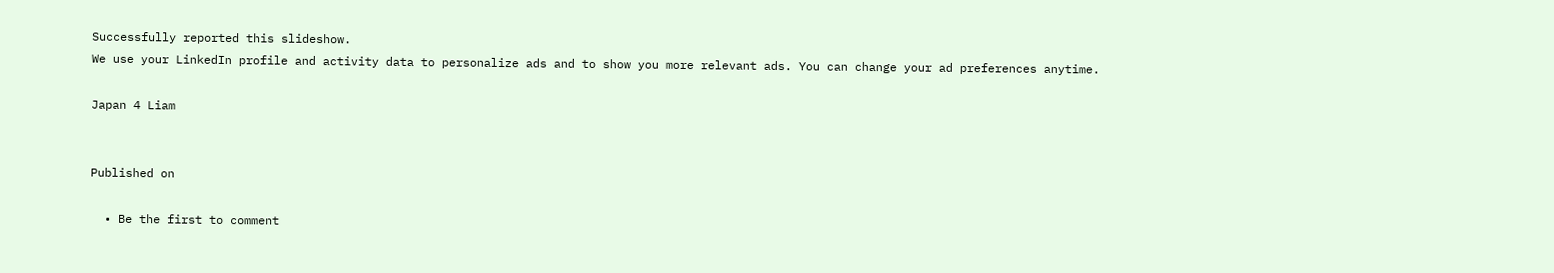Successfully reported this slideshow.
We use your LinkedIn profile and activity data to personalize ads and to show you more relevant ads. You can change your ad preferences anytime.

Japan 4 Liam


Published on

  • Be the first to comment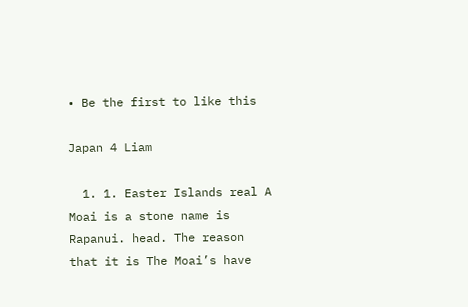• Be the first to like this

Japan 4 Liam

  1. 1. Easter Islands real A Moai is a stone name is Rapanui. head. The reason that it is The Moai’s have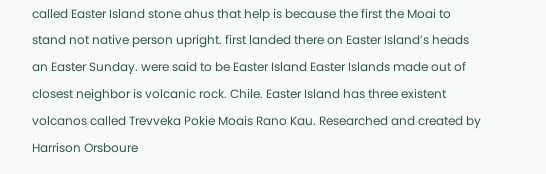called Easter Island stone ahus that help is because the first the Moai to stand not native person upright. first landed there on Easter Island’s heads an Easter Sunday. were said to be Easter Island Easter Islands made out of closest neighbor is volcanic rock. Chile. Easter Island has three existent volcanos called Trevveka Pokie Moais Rano Kau. Researched and created by Harrison Orsboure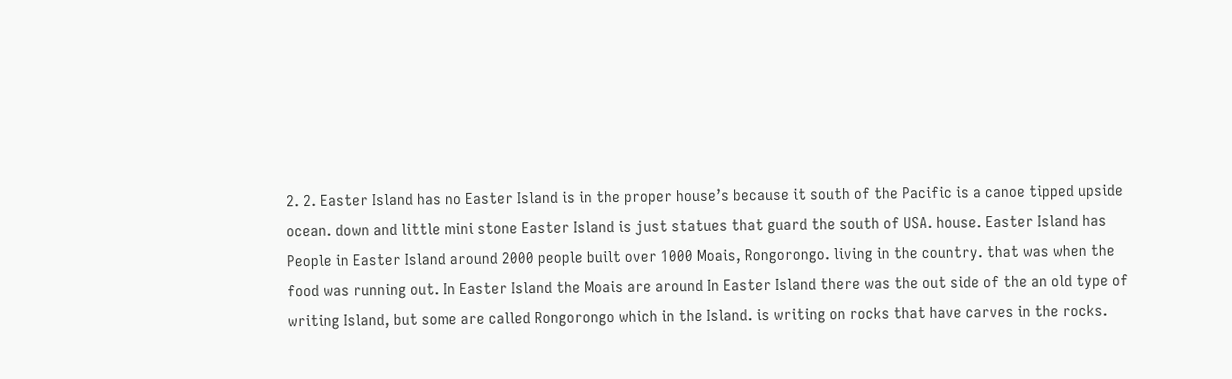2. 2. Easter Island has no Easter Island is in the proper house’s because it south of the Pacific is a canoe tipped upside ocean. down and little mini stone Easter Island is just statues that guard the south of USA. house. Easter Island has People in Easter Island around 2000 people built over 1000 Moais, Rongorongo. living in the country. that was when the food was running out. In Easter Island the Moais are around In Easter Island there was the out side of the an old type of writing Island, but some are called Rongorongo which in the Island. is writing on rocks that have carves in the rocks.